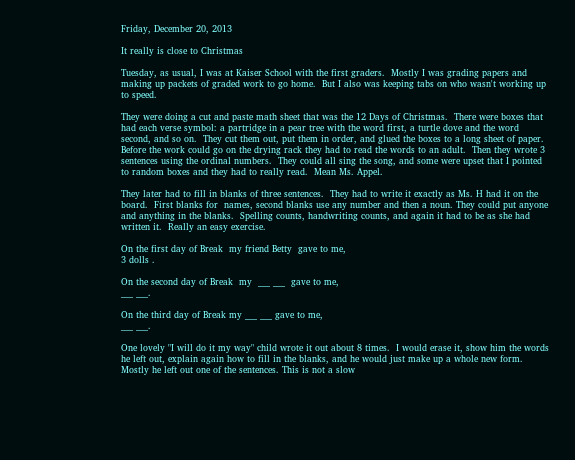Friday, December 20, 2013

It really is close to Christmas

Tuesday, as usual, I was at Kaiser School with the first graders.  Mostly I was grading papers and making up packets of graded work to go home.  But I also was keeping tabs on who wasn't working up to speed.

They were doing a cut and paste math sheet that was the 12 Days of Christmas.  There were boxes that had each verse symbol: a partridge in a pear tree with the word first, a turtle dove and the word second, and so on.  They cut them out, put them in order, and glued the boxes to a long sheet of paper.  Before the work could go on the drying rack they had to read the words to an adult.  Then they wrote 3 sentences using the ordinal numbers.  They could all sing the song, and some were upset that I pointed to random boxes and they had to really read.  Mean Ms. Appel.

They later had to fill in blanks of three sentences.  They had to write it exactly as Ms. H had it on the board.  First blanks for  names, second blanks use any number and then a noun. They could put anyone and anything in the blanks.  Spelling counts, handwriting counts, and again it had to be as she had written it.  Really an easy exercise.

On the first day of Break  my friend Betty  gave to me,
3 dolls .

On the second day of Break  my  ___ ___  gave to me,
___ ___.

On the third day of Break my ___ ___ gave to me,
___ ___.

One lovely "I will do it my way" child wrote it out about 8 times.  I would erase it, show him the words he left out, explain again how to fill in the blanks, and he would just make up a whole new form. Mostly he left out one of the sentences. This is not a slow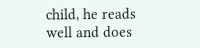child, he reads well and does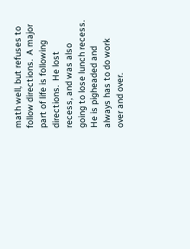math well, but refuses to follow directions.  A major part of life is following directions.  He lost recess, and was also going to lose lunch recess.  He is pigheaded and always has to do work over and over.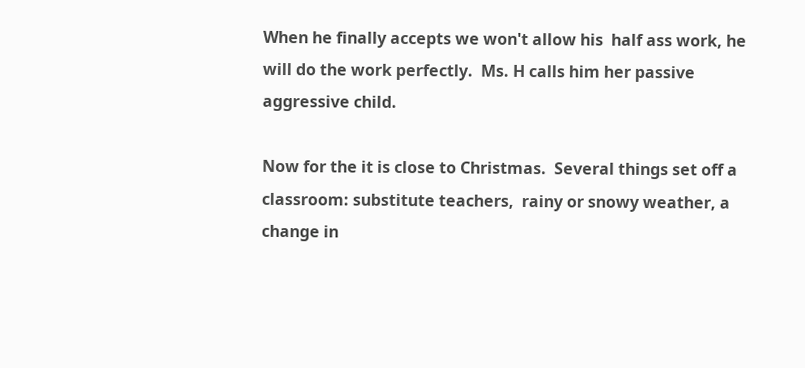When he finally accepts we won't allow his  half ass work, he will do the work perfectly.  Ms. H calls him her passive aggressive child.

Now for the it is close to Christmas.  Several things set off a classroom: substitute teachers,  rainy or snowy weather, a change in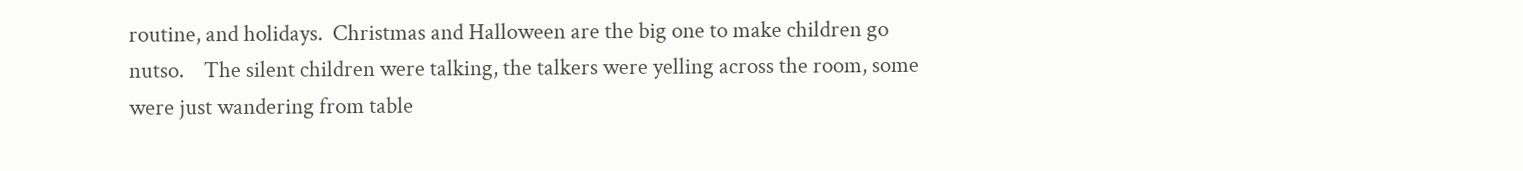routine, and holidays.  Christmas and Halloween are the big one to make children go nutso.    The silent children were talking, the talkers were yelling across the room, some were just wandering from table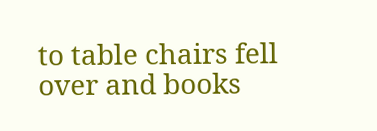to table chairs fell over and books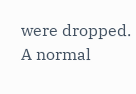were dropped.  A normal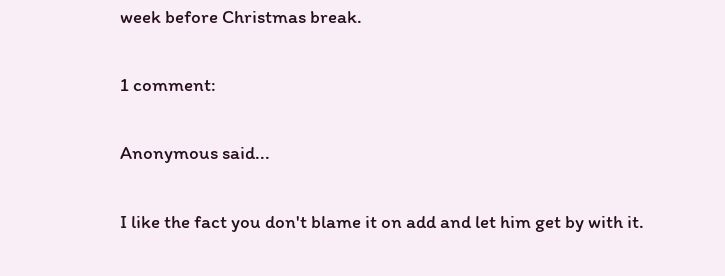week before Christmas break.

1 comment:

Anonymous said...

I like the fact you don't blame it on add and let him get by with it.